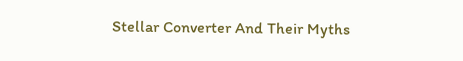Stellar Converter And Their Myths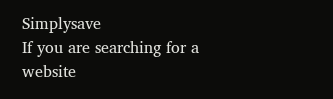Simplysave
If you are searching for a website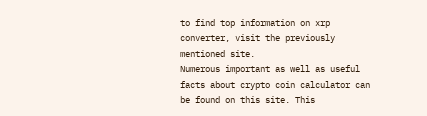to find top information on xrp converter, visit the previously mentioned site.
Numerous important as well as useful facts about crypto coin calculator can be found on this site. This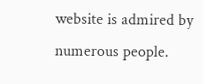website is admired by numerous people.